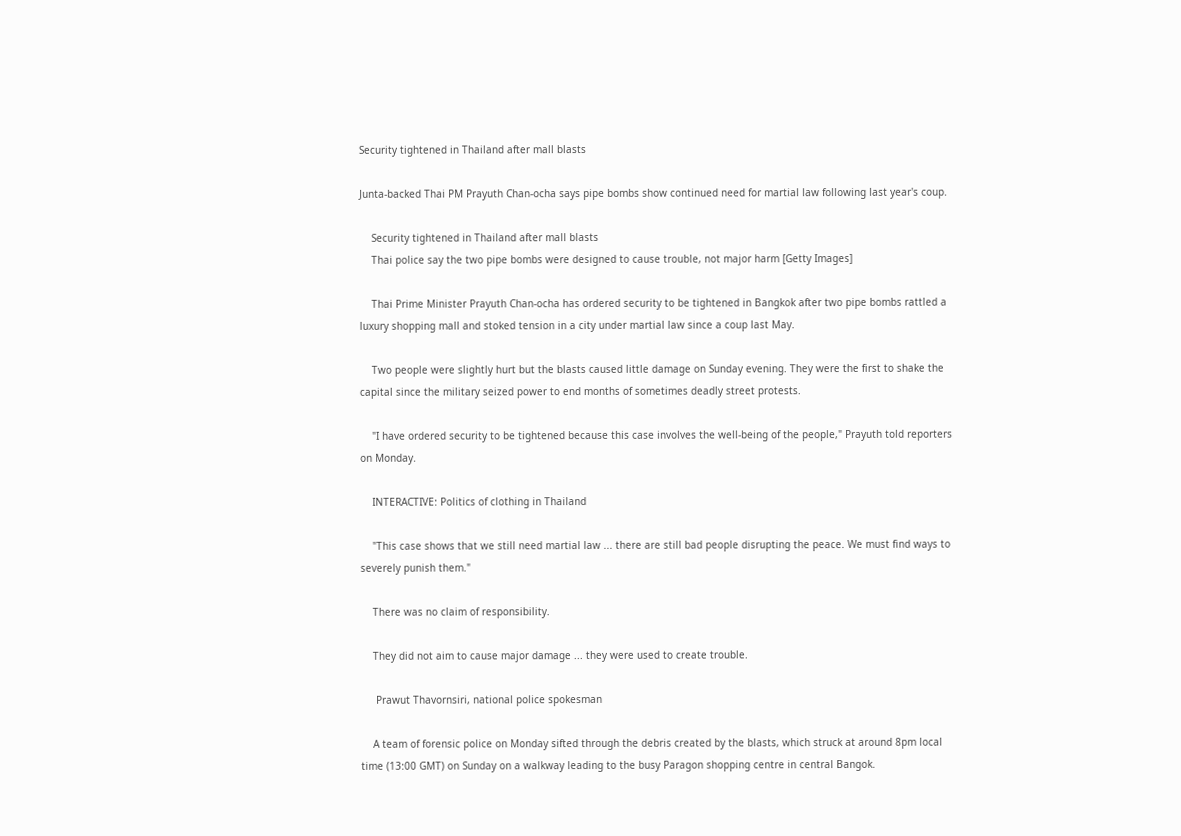Security tightened in Thailand after mall blasts

Junta-backed Thai PM Prayuth Chan-ocha says pipe bombs show continued need for martial law following last year's coup.

    Security tightened in Thailand after mall blasts
    Thai police say the two pipe bombs were designed to cause trouble, not major harm [Getty Images]

    Thai Prime Minister Prayuth Chan-ocha has ordered security to be tightened in Bangkok after two pipe bombs rattled a luxury shopping mall and stoked tension in a city under martial law since a coup last May.

    Two people were slightly hurt but the blasts caused little damage on Sunday evening. They were the first to shake the capital since the military seized power to end months of sometimes deadly street protests.

    "I have ordered security to be tightened because this case involves the well-being of the people," Prayuth told reporters on Monday.

    INTERACTIVE: Politics of clothing in Thailand

    "This case shows that we still need martial law ... there are still bad people disrupting the peace. We must find ways to severely punish them."

    There was no claim of responsibility.

    They did not aim to cause major damage ... they were used to create trouble.

     Prawut Thavornsiri, national police spokesman

    A team of forensic police on Monday sifted through the debris created by the blasts, which struck at around 8pm local time (13:00 GMT) on Sunday on a walkway leading to the busy Paragon shopping centre in central Bangok.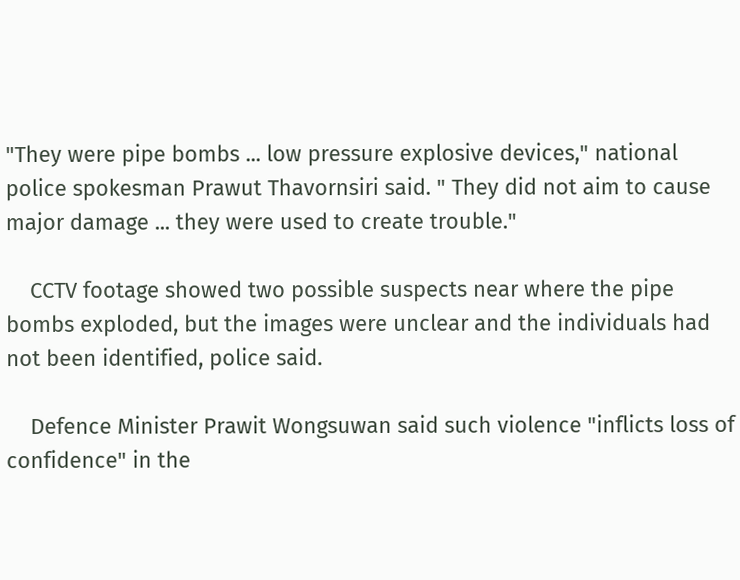"They were pipe bombs ... low pressure explosive devices," national police spokesman Prawut Thavornsiri said. " They did not aim to cause major damage ... they were used to create trouble."

    CCTV footage showed two possible suspects near where the pipe bombs exploded, but the images were unclear and the individuals had not been identified, police said.

    Defence Minister Prawit Wongsuwan said such violence "inflicts loss of confidence" in the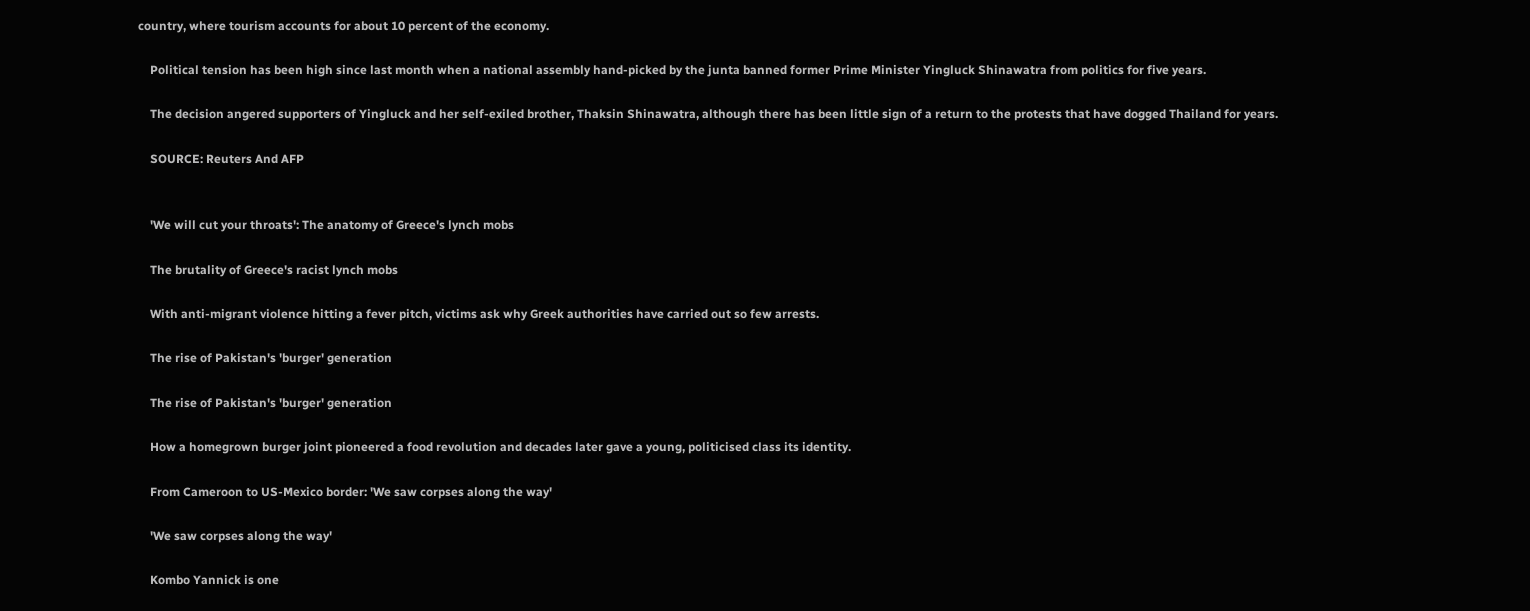country, where tourism accounts for about 10 percent of the economy.

    Political tension has been high since last month when a national assembly hand-picked by the junta banned former Prime Minister Yingluck Shinawatra from politics for five years.

    The decision angered supporters of Yingluck and her self-exiled brother, Thaksin Shinawatra, although there has been little sign of a return to the protests that have dogged Thailand for years.

    SOURCE: Reuters And AFP


    'We will cut your throats': The anatomy of Greece's lynch mobs

    The brutality of Greece's racist lynch mobs

    With anti-migrant violence hitting a fever pitch, victims ask why Greek authorities have carried out so few arrests.

    The rise of Pakistan's 'burger' generation

    The rise of Pakistan's 'burger' generation

    How a homegrown burger joint pioneered a food revolution and decades later gave a young, politicised class its identity.

    From Cameroon to US-Mexico border: 'We saw corpses along the way'

    'We saw corpses along the way'

    Kombo Yannick is one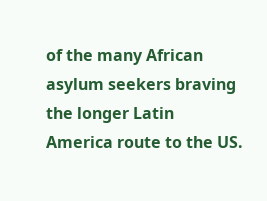of the many African asylum seekers braving the longer Latin America route to the US.